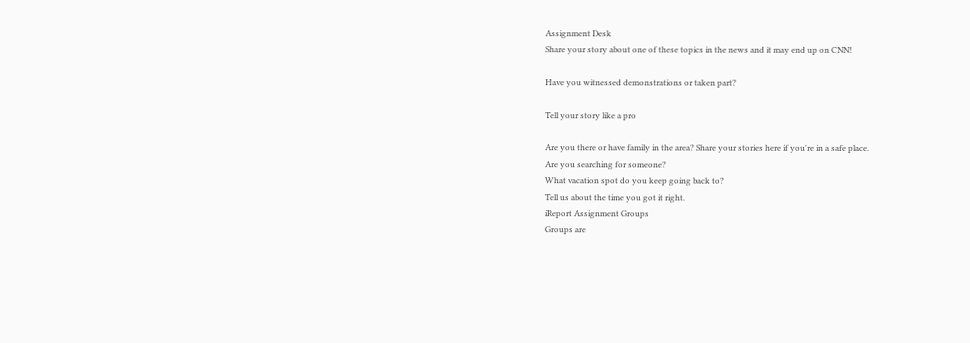Assignment Desk
Share your story about one of these topics in the news and it may end up on CNN!

Have you witnessed demonstrations or taken part?

Tell your story like a pro

Are you there or have family in the area? Share your stories here if you're in a safe place.
Are you searching for someone?
What vacation spot do you keep going back to?
Tell us about the time you got it right.
iReport Assignment Groups
Groups are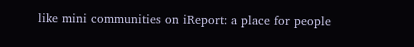like mini communities on iReport: a place for people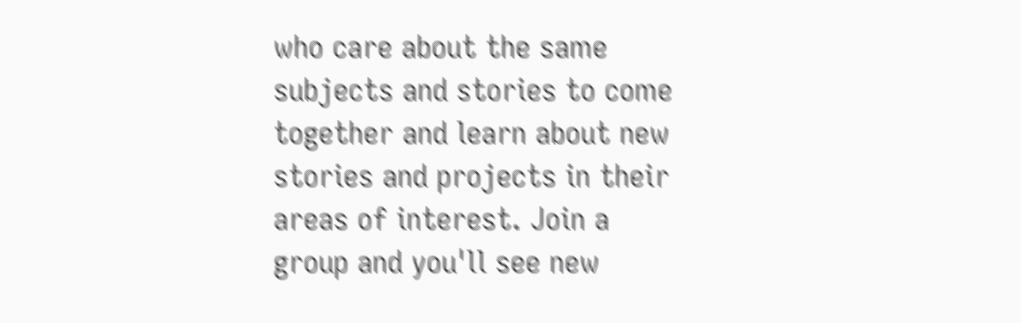who care about the same subjects and stories to come together and learn about new stories and projects in their areas of interest. Join a group and you'll see new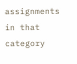assignments in that category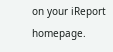on your iReport homepage.